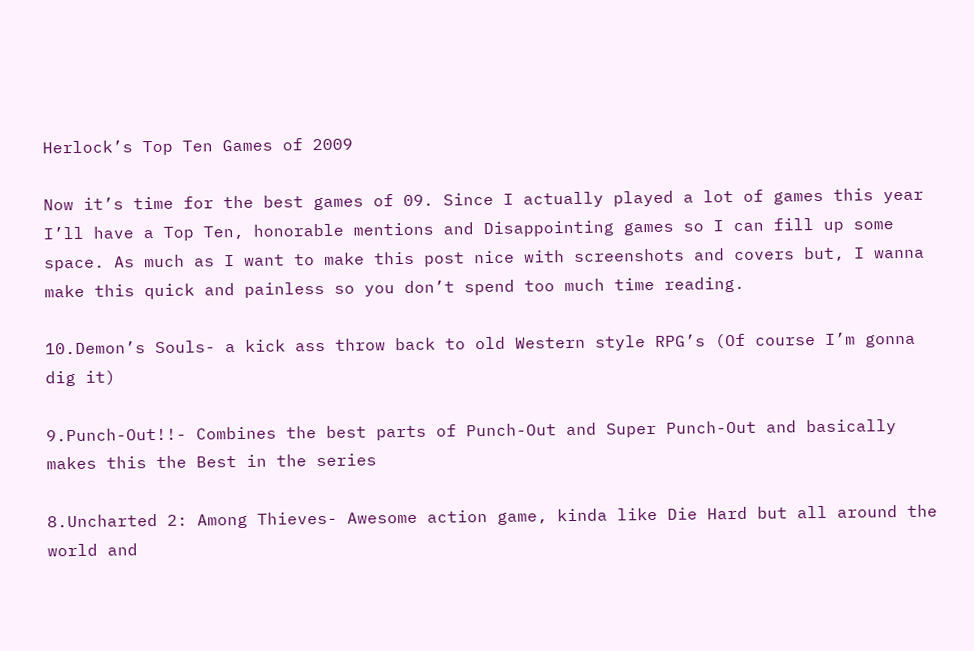Herlock’s Top Ten Games of 2009

Now it’s time for the best games of 09. Since I actually played a lot of games this year I’ll have a Top Ten, honorable mentions and Disappointing games so I can fill up some space. As much as I want to make this post nice with screenshots and covers but, I wanna make this quick and painless so you don’t spend too much time reading.

10.Demon’s Souls- a kick ass throw back to old Western style RPG’s (Of course I’m gonna dig it)

9.Punch-Out!!- Combines the best parts of Punch-Out and Super Punch-Out and basically makes this the Best in the series

8.Uncharted 2: Among Thieves- Awesome action game, kinda like Die Hard but all around the world and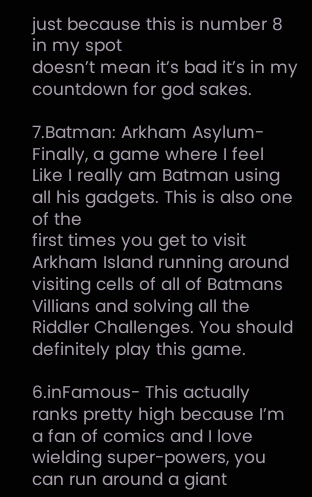just because this is number 8 in my spot
doesn’t mean it’s bad it’s in my countdown for god sakes.

7.Batman: Arkham Asylum- Finally, a game where I feel Like I really am Batman using all his gadgets. This is also one of the
first times you get to visit Arkham Island running around visiting cells of all of Batmans Villians and solving all the
Riddler Challenges. You should definitely play this game.

6.inFamous- This actually ranks pretty high because I’m a fan of comics and I love wielding super-powers, you can run around a giant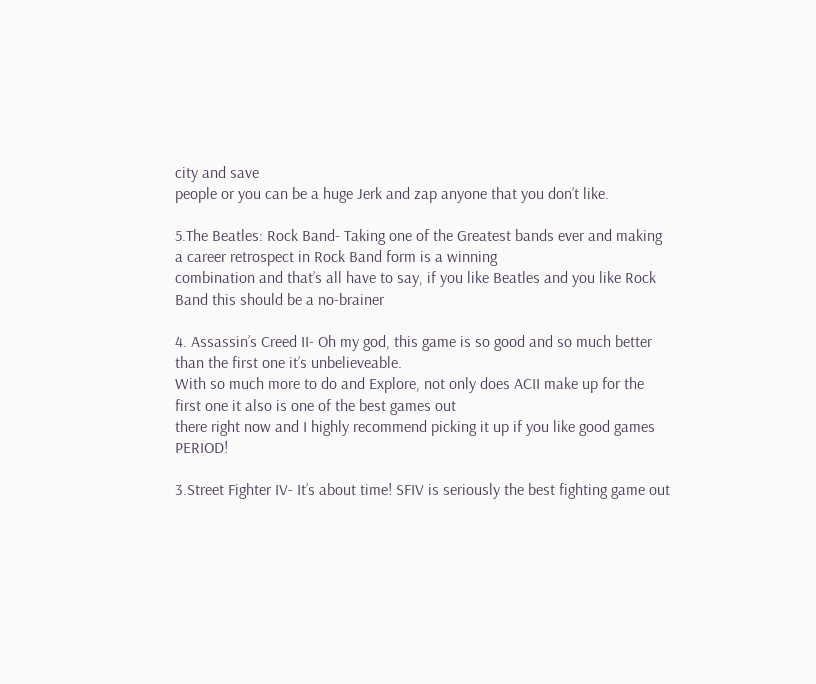city and save
people or you can be a huge Jerk and zap anyone that you don’t like.

5.The Beatles: Rock Band- Taking one of the Greatest bands ever and making a career retrospect in Rock Band form is a winning
combination and that’s all have to say, if you like Beatles and you like Rock Band this should be a no-brainer

4. Assassin’s Creed II- Oh my god, this game is so good and so much better than the first one it’s unbelieveable.
With so much more to do and Explore, not only does ACII make up for the first one it also is one of the best games out
there right now and I highly recommend picking it up if you like good games PERIOD!

3.Street Fighter IV- It’s about time! SFIV is seriously the best fighting game out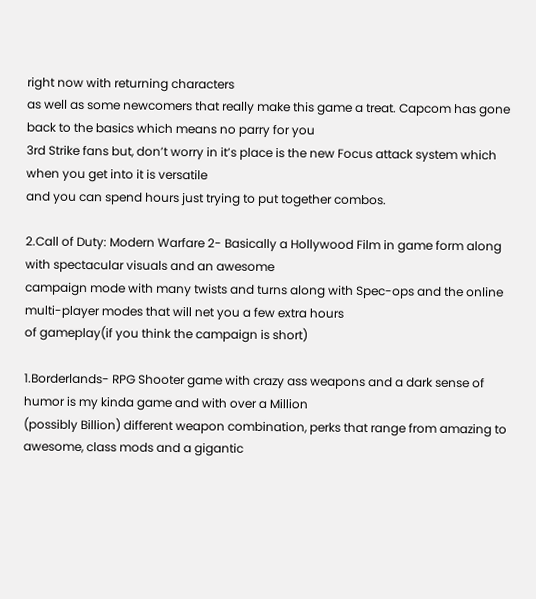right now with returning characters
as well as some newcomers that really make this game a treat. Capcom has gone back to the basics which means no parry for you
3rd Strike fans but, don’t worry in it’s place is the new Focus attack system which when you get into it is versatile
and you can spend hours just trying to put together combos.

2.Call of Duty: Modern Warfare 2- Basically a Hollywood Film in game form along with spectacular visuals and an awesome
campaign mode with many twists and turns along with Spec-ops and the online multi-player modes that will net you a few extra hours
of gameplay(if you think the campaign is short)

1.Borderlands- RPG Shooter game with crazy ass weapons and a dark sense of humor is my kinda game and with over a Million
(possibly Billion) different weapon combination, perks that range from amazing to awesome, class mods and a gigantic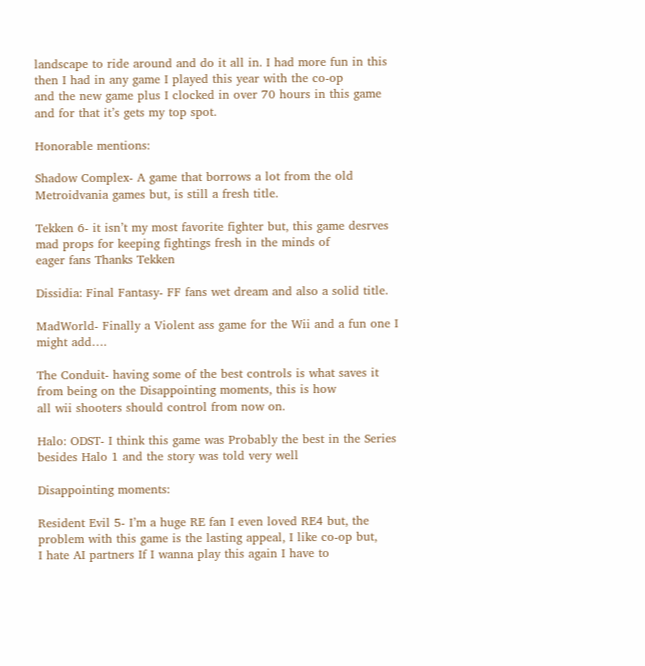landscape to ride around and do it all in. I had more fun in this then I had in any game I played this year with the co-op
and the new game plus I clocked in over 70 hours in this game and for that it’s gets my top spot.

Honorable mentions:

Shadow Complex- A game that borrows a lot from the old Metroidvania games but, is still a fresh title.

Tekken 6- it isn’t my most favorite fighter but, this game desrves mad props for keeping fightings fresh in the minds of
eager fans Thanks Tekken

Dissidia: Final Fantasy- FF fans wet dream and also a solid title.

MadWorld- Finally a Violent ass game for the Wii and a fun one I might add….

The Conduit- having some of the best controls is what saves it from being on the Disappointing moments, this is how
all wii shooters should control from now on.

Halo: ODST- I think this game was Probably the best in the Series besides Halo 1 and the story was told very well

Disappointing moments:

Resident Evil 5- I’m a huge RE fan I even loved RE4 but, the problem with this game is the lasting appeal, I like co-op but,
I hate AI partners If I wanna play this again I have to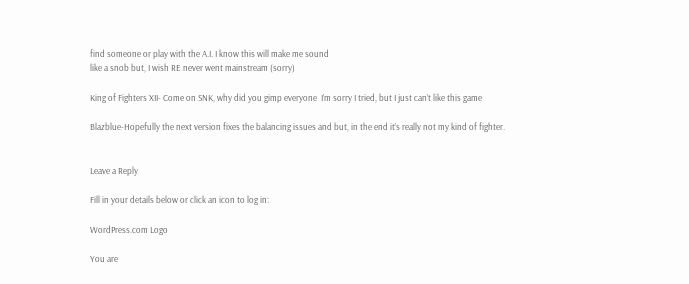find someone or play with the A.I. I know this will make me sound
like a snob but, I wish RE never went mainstream (sorry)

King of Fighters XII- Come on SNK, why did you gimp everyone  I’m sorry I tried, but I just can’t like this game

Blazblue-Hopefully the next version fixes the balancing issues and but, in the end it’s really not my kind of fighter.


Leave a Reply

Fill in your details below or click an icon to log in:

WordPress.com Logo

You are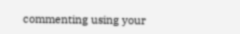commenting using your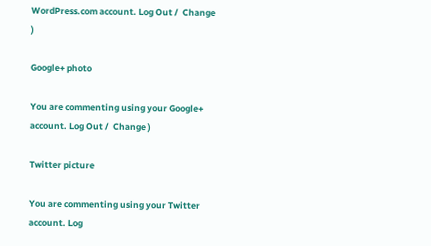WordPress.com account. Log Out /  Change )

Google+ photo

You are commenting using your Google+ account. Log Out /  Change )

Twitter picture

You are commenting using your Twitter account. Log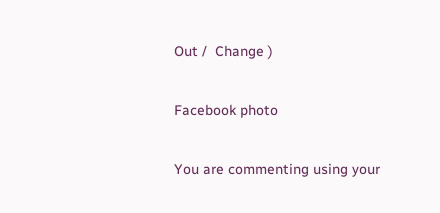Out /  Change )

Facebook photo

You are commenting using your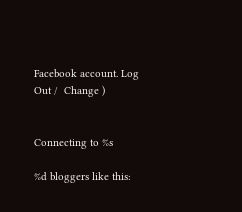Facebook account. Log Out /  Change )


Connecting to %s

%d bloggers like this: